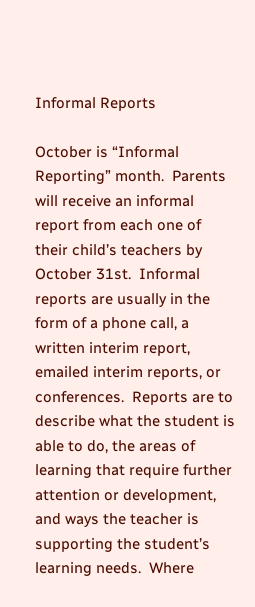Informal Reports

October is “Informal Reporting” month.  Parents will receive an informal report from each one of their child’s teachers by October 31st.  Informal reports are usually in the form of a phone call, a written interim report, emailed interim reports, or conferences.  Reports are to describe what the student is able to do, the areas of learning that require further attention or development, and ways the teacher is supporting the student’s learning needs.  Where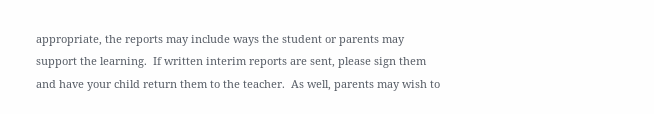appropriate, the reports may include ways the student or parents may support the learning.  If written interim reports are sent, please sign them and have your child return them to the teacher.  As well, parents may wish to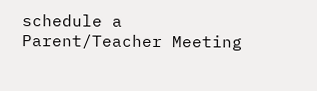schedule a Parent/Teacher Meeting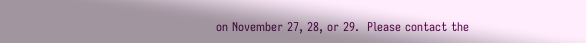on November 27, 28, or 29.  Please contact the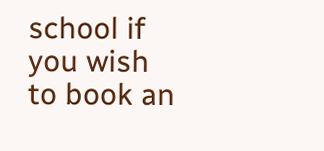school if you wish to book an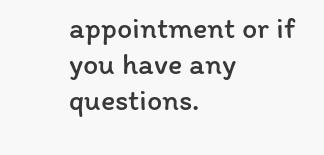appointment or if you have any questions.